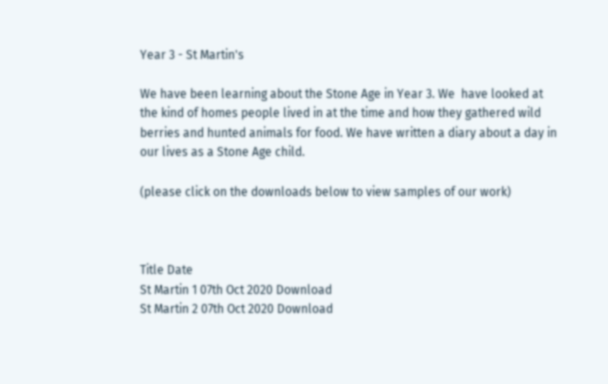Year 3 - St Martin's

We have been learning about the Stone Age in Year 3. We  have looked at the kind of homes people lived in at the time and how they gathered wild berries and hunted animals for food. We have written a diary about a day in our lives as a Stone Age child.

(please click on the downloads below to view samples of our work)



Title Date
St Martin 1 07th Oct 2020 Download
St Martin 2 07th Oct 2020 Download